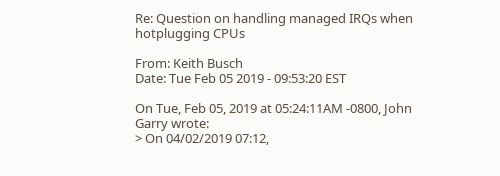Re: Question on handling managed IRQs when hotplugging CPUs

From: Keith Busch
Date: Tue Feb 05 2019 - 09:53:20 EST

On Tue, Feb 05, 2019 at 05:24:11AM -0800, John Garry wrote:
> On 04/02/2019 07:12,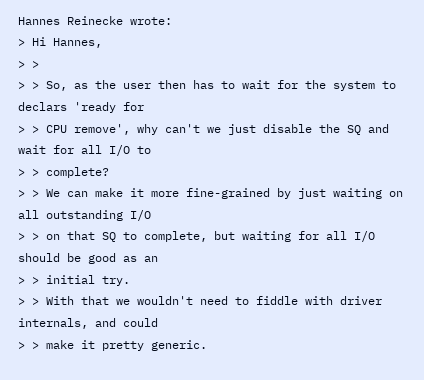Hannes Reinecke wrote:
> Hi Hannes,
> >
> > So, as the user then has to wait for the system to declars 'ready for
> > CPU remove', why can't we just disable the SQ and wait for all I/O to
> > complete?
> > We can make it more fine-grained by just waiting on all outstanding I/O
> > on that SQ to complete, but waiting for all I/O should be good as an
> > initial try.
> > With that we wouldn't need to fiddle with driver internals, and could
> > make it pretty generic.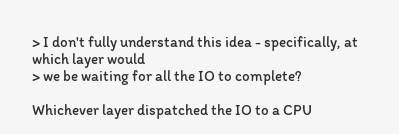> I don't fully understand this idea - specifically, at which layer would
> we be waiting for all the IO to complete?

Whichever layer dispatched the IO to a CPU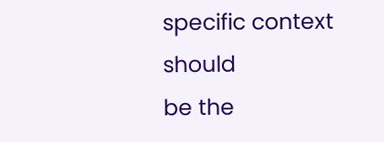specific context should
be the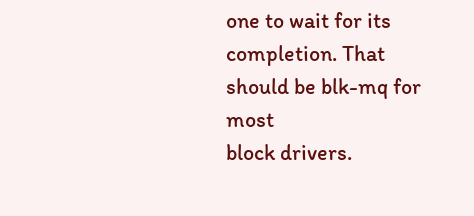one to wait for its completion. That should be blk-mq for most
block drivers.